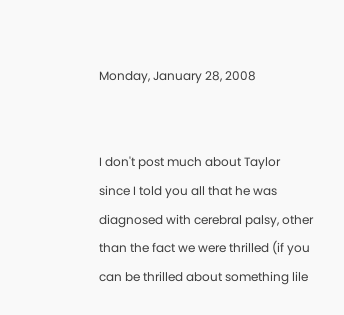Monday, January 28, 2008


I don't post much about Taylor since I told you all that he was diagnosed with cerebral palsy, other than the fact we were thrilled (if you can be thrilled about something lile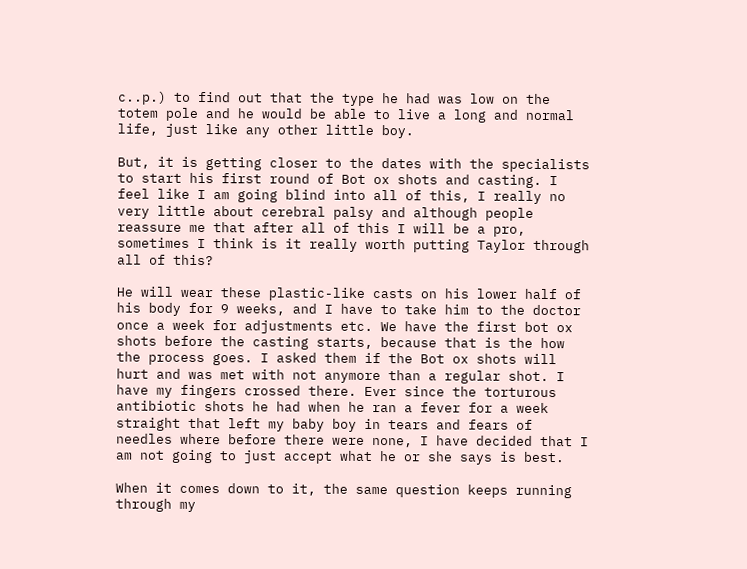c..p.) to find out that the type he had was low on the totem pole and he would be able to live a long and normal life, just like any other little boy.

But, it is getting closer to the dates with the specialists to start his first round of Bot ox shots and casting. I feel like I am going blind into all of this, I really no very little about cerebral palsy and although people reassure me that after all of this I will be a pro, sometimes I think is it really worth putting Taylor through all of this?

He will wear these plastic-like casts on his lower half of his body for 9 weeks, and I have to take him to the doctor once a week for adjustments etc. We have the first bot ox shots before the casting starts, because that is the how the process goes. I asked them if the Bot ox shots will hurt and was met with not anymore than a regular shot. I have my fingers crossed there. Ever since the torturous antibiotic shots he had when he ran a fever for a week straight that left my baby boy in tears and fears of needles where before there were none, I have decided that I am not going to just accept what he or she says is best.

When it comes down to it, the same question keeps running through my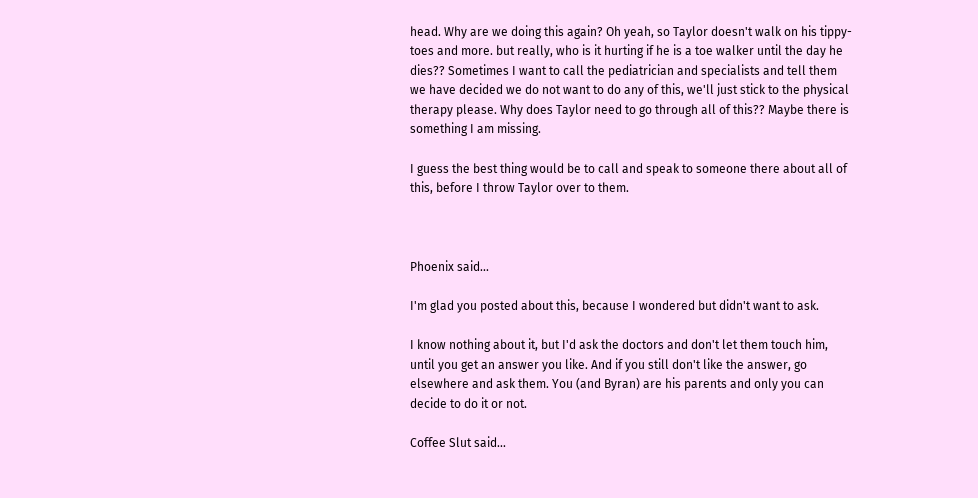head. Why are we doing this again? Oh yeah, so Taylor doesn't walk on his tippy-toes and more. but really, who is it hurting if he is a toe walker until the day he dies?? Sometimes I want to call the pediatrician and specialists and tell them we have decided we do not want to do any of this, we'll just stick to the physical therapy please. Why does Taylor need to go through all of this?? Maybe there is something I am missing.

I guess the best thing would be to call and speak to someone there about all of this, before I throw Taylor over to them.



Phoenix said...

I'm glad you posted about this, because I wondered but didn't want to ask.

I know nothing about it, but I'd ask the doctors and don't let them touch him, until you get an answer you like. And if you still don't like the answer, go elsewhere and ask them. You (and Byran) are his parents and only you can decide to do it or not.

Coffee Slut said...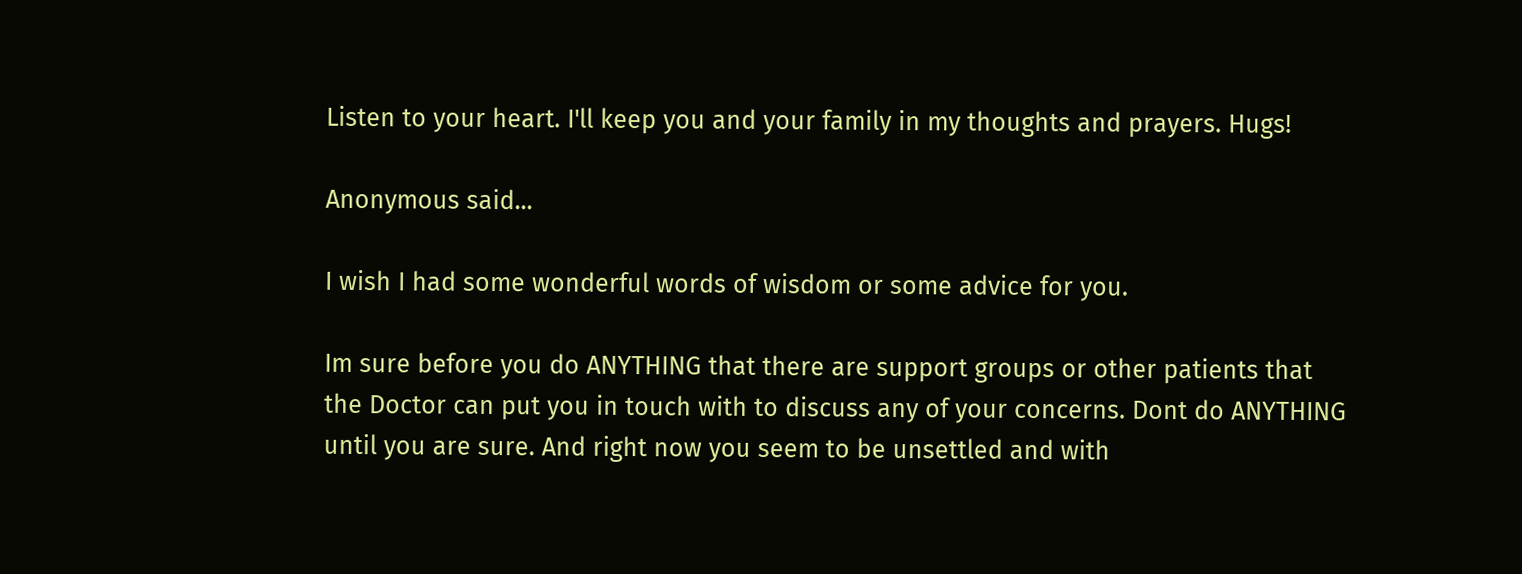Listen to your heart. I'll keep you and your family in my thoughts and prayers. Hugs!

Anonymous said...

I wish I had some wonderful words of wisdom or some advice for you.

Im sure before you do ANYTHING that there are support groups or other patients that the Doctor can put you in touch with to discuss any of your concerns. Dont do ANYTHING until you are sure. And right now you seem to be unsettled and with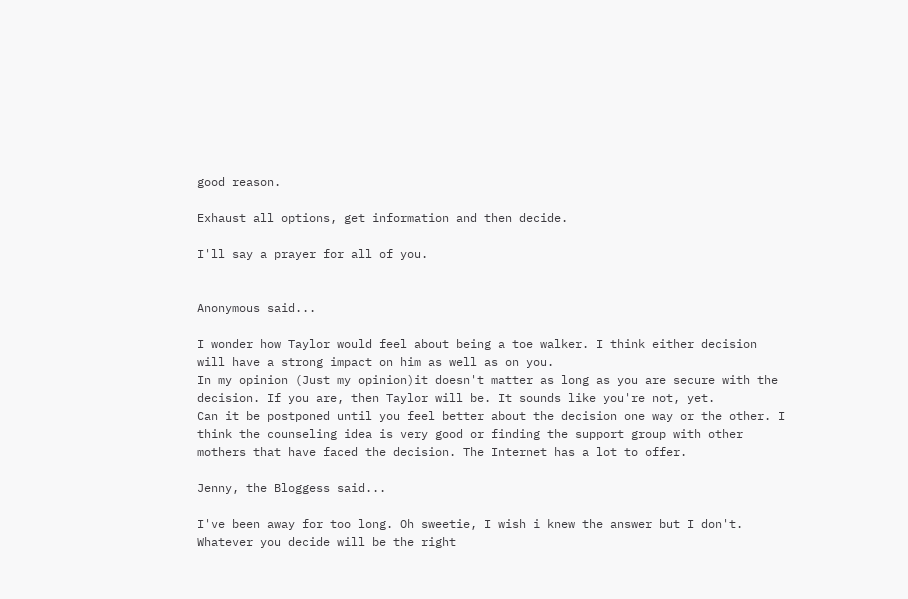good reason.

Exhaust all options, get information and then decide.

I'll say a prayer for all of you.


Anonymous said...

I wonder how Taylor would feel about being a toe walker. I think either decision will have a strong impact on him as well as on you.
In my opinion (Just my opinion)it doesn't matter as long as you are secure with the decision. If you are, then Taylor will be. It sounds like you're not, yet.
Can it be postponed until you feel better about the decision one way or the other. I think the counseling idea is very good or finding the support group with other mothers that have faced the decision. The Internet has a lot to offer.

Jenny, the Bloggess said...

I've been away for too long. Oh sweetie, I wish i knew the answer but I don't. Whatever you decide will be the right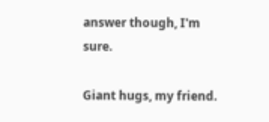answer though, I'm sure.

Giant hugs, my friend.